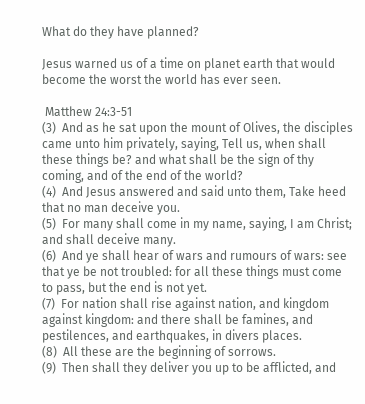What do they have planned?

Jesus warned us of a time on planet earth that would become the worst the world has ever seen.

 Matthew 24:3-51
(3)  And as he sat upon the mount of Olives, the disciples came unto him privately, saying, Tell us, when shall these things be? and what shall be the sign of thy coming, and of the end of the world?
(4)  And Jesus answered and said unto them, Take heed that no man deceive you.
(5)  For many shall come in my name, saying, I am Christ; and shall deceive many.
(6)  And ye shall hear of wars and rumours of wars: see that ye be not troubled: for all these things must come to pass, but the end is not yet.
(7)  For nation shall rise against nation, and kingdom against kingdom: and there shall be famines, and pestilences, and earthquakes, in divers places.
(8)  All these are the beginning of sorrows.
(9)  Then shall they deliver you up to be afflicted, and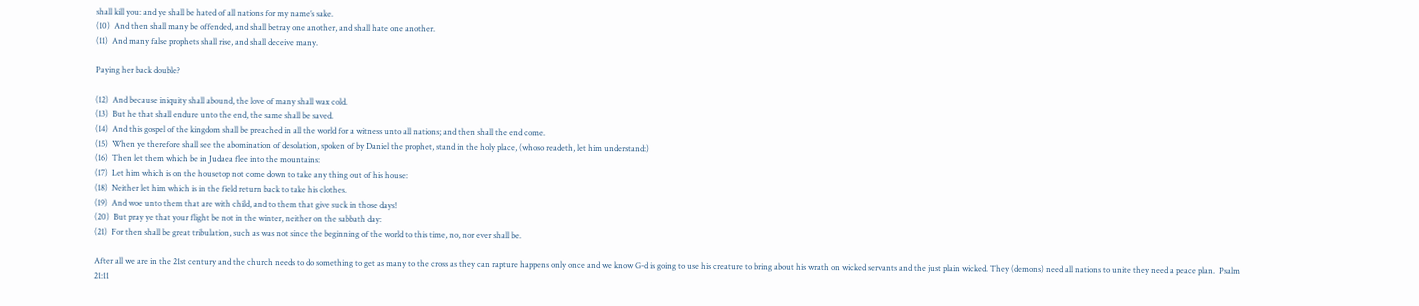shall kill you: and ye shall be hated of all nations for my name’s sake.
(10)  And then shall many be offended, and shall betray one another, and shall hate one another.
(11)  And many false prophets shall rise, and shall deceive many.

Paying her back double?

(12)  And because iniquity shall abound, the love of many shall wax cold.
(13)  But he that shall endure unto the end, the same shall be saved.
(14)  And this gospel of the kingdom shall be preached in all the world for a witness unto all nations; and then shall the end come.
(15)  When ye therefore shall see the abomination of desolation, spoken of by Daniel the prophet, stand in the holy place, (whoso readeth, let him understand:)
(16)  Then let them which be in Judaea flee into the mountains:
(17)  Let him which is on the housetop not come down to take any thing out of his house:
(18)  Neither let him which is in the field return back to take his clothes.
(19)  And woe unto them that are with child, and to them that give suck in those days!
(20)  But pray ye that your flight be not in the winter, neither on the sabbath day:
(21)  For then shall be great tribulation, such as was not since the beginning of the world to this time, no, nor ever shall be.

After all we are in the 21st century and the church needs to do something to get as many to the cross as they can rapture happens only once and we know G-d is going to use his creature to bring about his wrath on wicked servants and the just plain wicked. They (demons) need all nations to unite they need a peace plan.  Psalm 21:11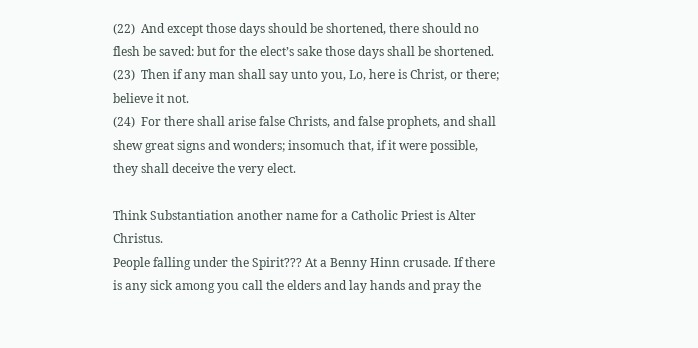(22)  And except those days should be shortened, there should no flesh be saved: but for the elect’s sake those days shall be shortened.
(23)  Then if any man shall say unto you, Lo, here is Christ, or there; believe it not.
(24)  For there shall arise false Christs, and false prophets, and shall shew great signs and wonders; insomuch that, if it were possible, they shall deceive the very elect.

Think Substantiation another name for a Catholic Priest is Alter Christus.
People falling under the Spirit??? At a Benny Hinn crusade. If there is any sick among you call the elders and lay hands and pray the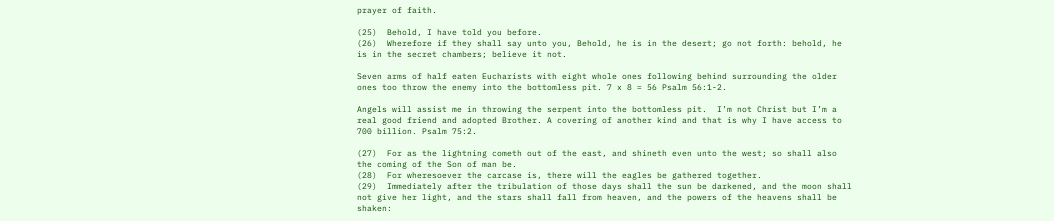prayer of faith.

(25)  Behold, I have told you before.
(26)  Wherefore if they shall say unto you, Behold, he is in the desert; go not forth: behold, he is in the secret chambers; believe it not.

Seven arms of half eaten Eucharists with eight whole ones following behind surrounding the older ones too throw the enemy into the bottomless pit. 7 x 8 = 56 Psalm 56:1-2.

Angels will assist me in throwing the serpent into the bottomless pit.  I’m not Christ but I’m a real good friend and adopted Brother. A covering of another kind and that is why I have access to 700 billion. Psalm 75:2.

(27)  For as the lightning cometh out of the east, and shineth even unto the west; so shall also the coming of the Son of man be.
(28)  For wheresoever the carcase is, there will the eagles be gathered together.
(29)  Immediately after the tribulation of those days shall the sun be darkened, and the moon shall not give her light, and the stars shall fall from heaven, and the powers of the heavens shall be shaken: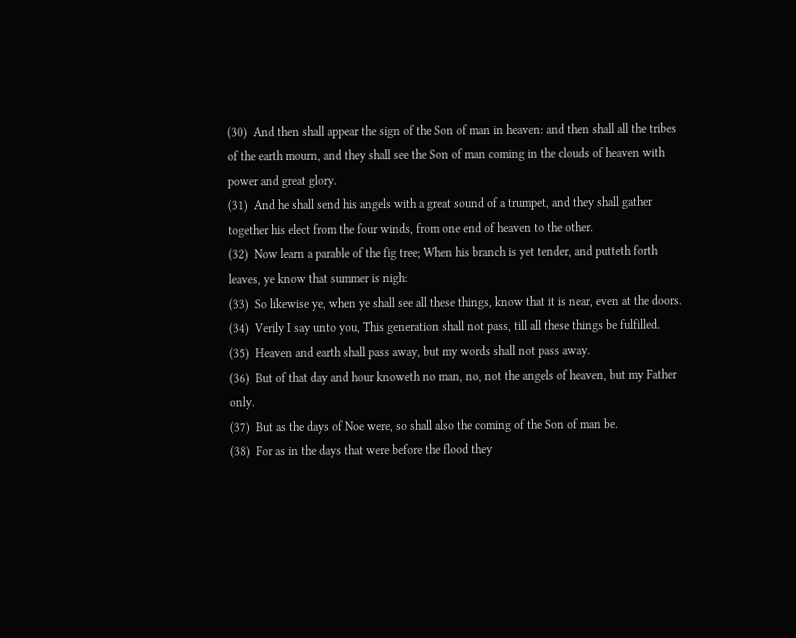(30)  And then shall appear the sign of the Son of man in heaven: and then shall all the tribes of the earth mourn, and they shall see the Son of man coming in the clouds of heaven with power and great glory.
(31)  And he shall send his angels with a great sound of a trumpet, and they shall gather together his elect from the four winds, from one end of heaven to the other.
(32)  Now learn a parable of the fig tree; When his branch is yet tender, and putteth forth leaves, ye know that summer is nigh:
(33)  So likewise ye, when ye shall see all these things, know that it is near, even at the doors.
(34)  Verily I say unto you, This generation shall not pass, till all these things be fulfilled.
(35)  Heaven and earth shall pass away, but my words shall not pass away.
(36)  But of that day and hour knoweth no man, no, not the angels of heaven, but my Father only.
(37)  But as the days of Noe were, so shall also the coming of the Son of man be.
(38)  For as in the days that were before the flood they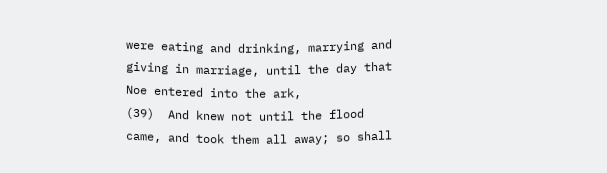were eating and drinking, marrying and giving in marriage, until the day that Noe entered into the ark,
(39)  And knew not until the flood came, and took them all away; so shall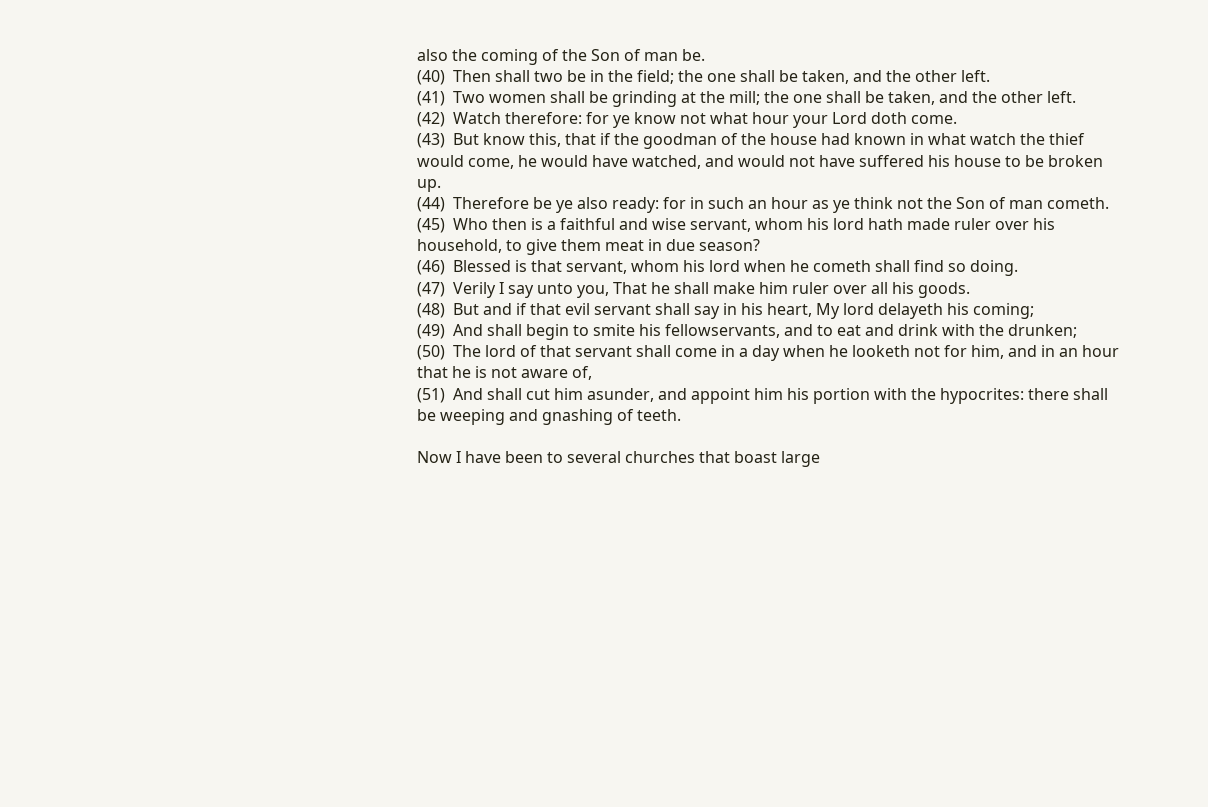also the coming of the Son of man be.
(40)  Then shall two be in the field; the one shall be taken, and the other left.
(41)  Two women shall be grinding at the mill; the one shall be taken, and the other left.
(42)  Watch therefore: for ye know not what hour your Lord doth come.
(43)  But know this, that if the goodman of the house had known in what watch the thief would come, he would have watched, and would not have suffered his house to be broken up.
(44)  Therefore be ye also ready: for in such an hour as ye think not the Son of man cometh.
(45)  Who then is a faithful and wise servant, whom his lord hath made ruler over his household, to give them meat in due season?
(46)  Blessed is that servant, whom his lord when he cometh shall find so doing.
(47)  Verily I say unto you, That he shall make him ruler over all his goods.
(48)  But and if that evil servant shall say in his heart, My lord delayeth his coming;
(49)  And shall begin to smite his fellowservants, and to eat and drink with the drunken;
(50)  The lord of that servant shall come in a day when he looketh not for him, and in an hour that he is not aware of,
(51)  And shall cut him asunder, and appoint him his portion with the hypocrites: there shall be weeping and gnashing of teeth.

Now I have been to several churches that boast large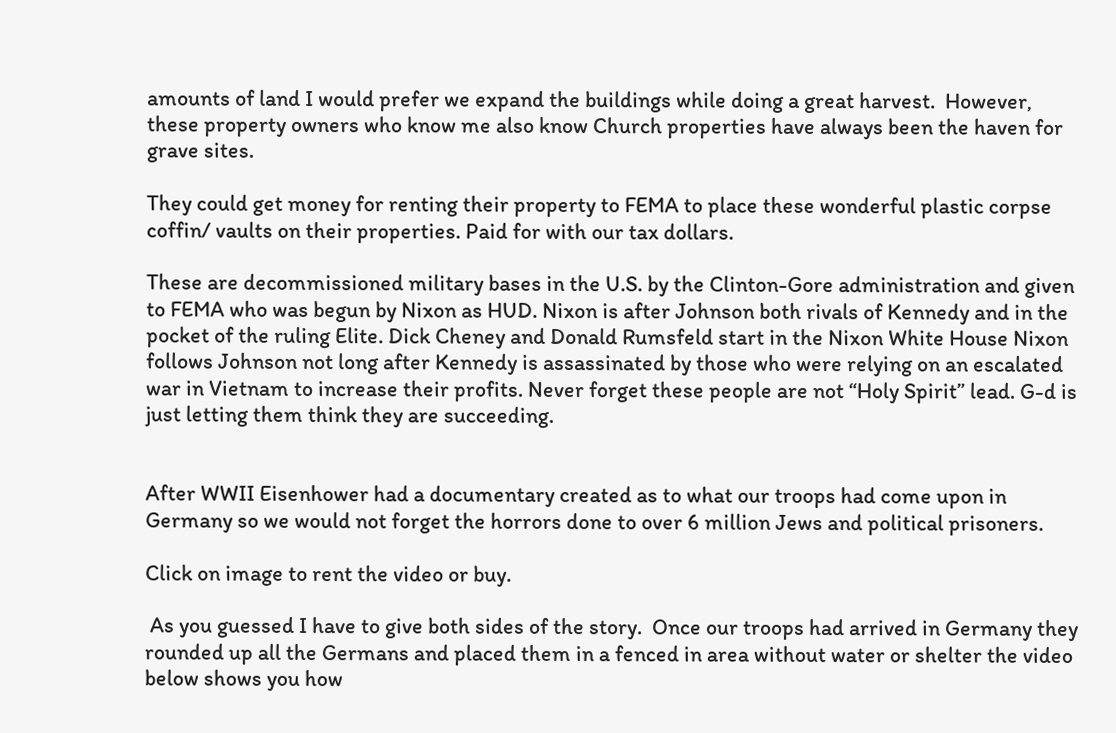amounts of land I would prefer we expand the buildings while doing a great harvest.  However, these property owners who know me also know Church properties have always been the haven for grave sites.

They could get money for renting their property to FEMA to place these wonderful plastic corpse coffin/ vaults on their properties. Paid for with our tax dollars.

These are decommissioned military bases in the U.S. by the Clinton-Gore administration and given to FEMA who was begun by Nixon as HUD. Nixon is after Johnson both rivals of Kennedy and in the pocket of the ruling Elite. Dick Cheney and Donald Rumsfeld start in the Nixon White House Nixon follows Johnson not long after Kennedy is assassinated by those who were relying on an escalated war in Vietnam to increase their profits. Never forget these people are not “Holy Spirit” lead. G-d is just letting them think they are succeeding.


After WWII Eisenhower had a documentary created as to what our troops had come upon in Germany so we would not forget the horrors done to over 6 million Jews and political prisoners.

Click on image to rent the video or buy.

 As you guessed I have to give both sides of the story.  Once our troops had arrived in Germany they rounded up all the Germans and placed them in a fenced in area without water or shelter the video below shows you how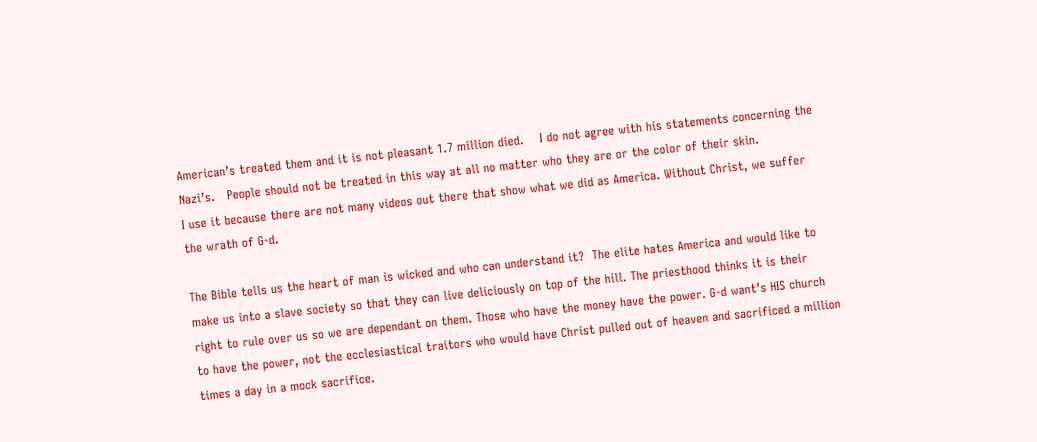American’s treated them and it is not pleasant 1.7 million died.    I do not agree with his statements concerning the Nazi’s.   People should not be treated in this way at all no matter who they are or the color of their skin.
I use it because there are not many videos out there that show what we did as America. Without Christ, we suffer the wrath of G-d.

The Bible tells us the heart of man is wicked and who can understand it?  The elite hates America and would like to make us into a slave society so that they can live deliciously on top of the hill. The priesthood thinks it is their right to rule over us so we are dependant on them. Those who have the money have the power. G-d want’s HIS church to have the power, not the ecclesiastical traitors who would have Christ pulled out of heaven and sacrificed a million times a day in a mock sacrifice.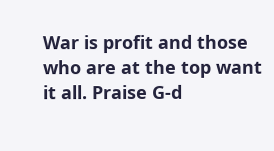War is profit and those who are at the top want it all. Praise G-d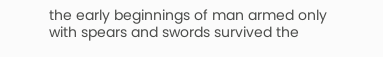the early beginnings of man armed only with spears and swords survived the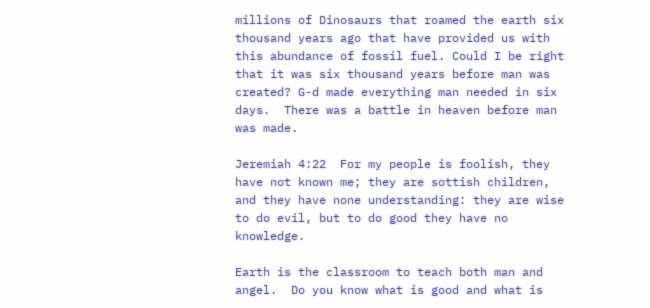millions of Dinosaurs that roamed the earth six thousand years ago that have provided us with this abundance of fossil fuel. Could I be right that it was six thousand years before man was created? G-d made everything man needed in six days.  There was a battle in heaven before man was made.

Jeremiah 4:22  For my people is foolish, they have not known me; they are sottish children, and they have none understanding: they are wise to do evil, but to do good they have no knowledge.

Earth is the classroom to teach both man and angel.  Do you know what is good and what is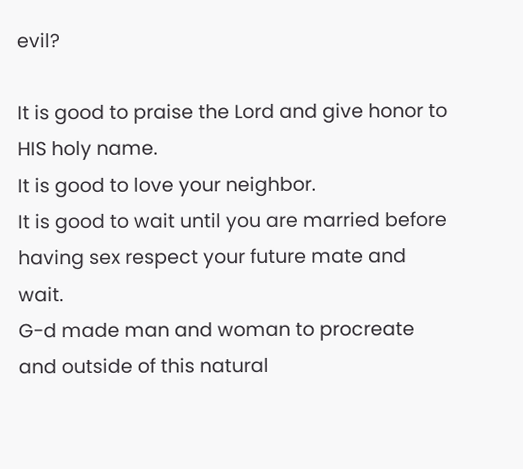evil?

It is good to praise the Lord and give honor to HIS holy name.
It is good to love your neighbor.
It is good to wait until you are married before having sex respect your future mate and wait.
G-d made man and woman to procreate and outside of this natural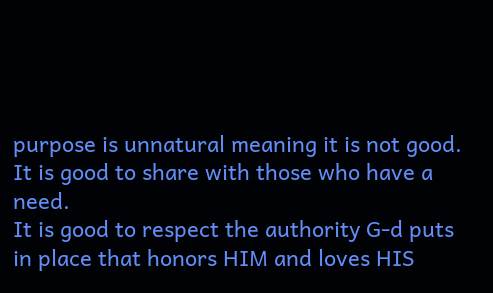purpose is unnatural meaning it is not good.
It is good to share with those who have a need.
It is good to respect the authority G-d puts in place that honors HIM and loves HIS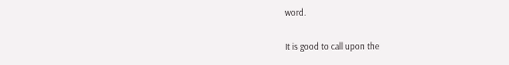word.

It is good to call upon the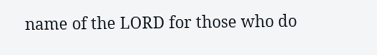name of the LORD for those who do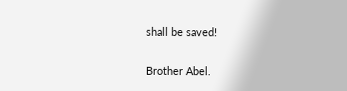shall be saved!

Brother Abel.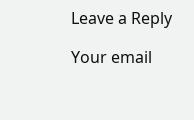Leave a Reply

Your email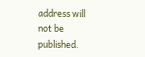address will not be published.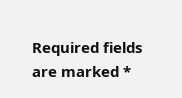Required fields are marked *